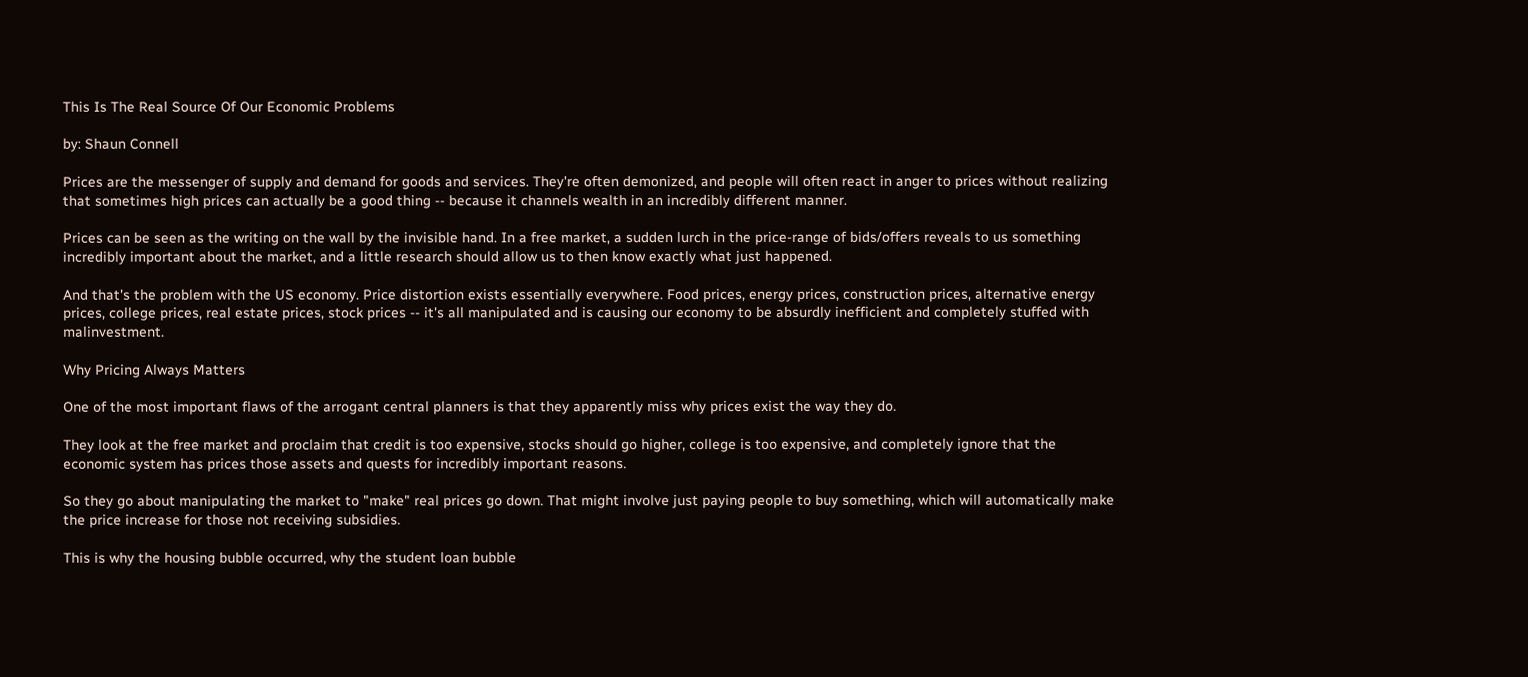This Is The Real Source Of Our Economic Problems

by: Shaun Connell

Prices are the messenger of supply and demand for goods and services. They're often demonized, and people will often react in anger to prices without realizing that sometimes high prices can actually be a good thing -- because it channels wealth in an incredibly different manner.

Prices can be seen as the writing on the wall by the invisible hand. In a free market, a sudden lurch in the price-range of bids/offers reveals to us something incredibly important about the market, and a little research should allow us to then know exactly what just happened.

And that's the problem with the US economy. Price distortion exists essentially everywhere. Food prices, energy prices, construction prices, alternative energy prices, college prices, real estate prices, stock prices -- it's all manipulated and is causing our economy to be absurdly inefficient and completely stuffed with malinvestment.

Why Pricing Always Matters

One of the most important flaws of the arrogant central planners is that they apparently miss why prices exist the way they do.

They look at the free market and proclaim that credit is too expensive, stocks should go higher, college is too expensive, and completely ignore that the economic system has prices those assets and quests for incredibly important reasons.

So they go about manipulating the market to "make" real prices go down. That might involve just paying people to buy something, which will automatically make the price increase for those not receiving subsidies.

This is why the housing bubble occurred, why the student loan bubble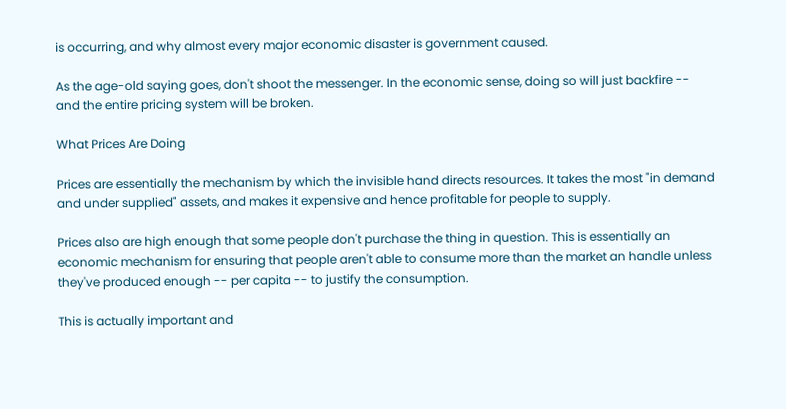is occurring, and why almost every major economic disaster is government caused.

As the age-old saying goes, don't shoot the messenger. In the economic sense, doing so will just backfire -- and the entire pricing system will be broken.

What Prices Are Doing

Prices are essentially the mechanism by which the invisible hand directs resources. It takes the most "in demand and under supplied" assets, and makes it expensive and hence profitable for people to supply.

Prices also are high enough that some people don't purchase the thing in question. This is essentially an economic mechanism for ensuring that people aren't able to consume more than the market an handle unless they've produced enough -- per capita -- to justify the consumption.

This is actually important and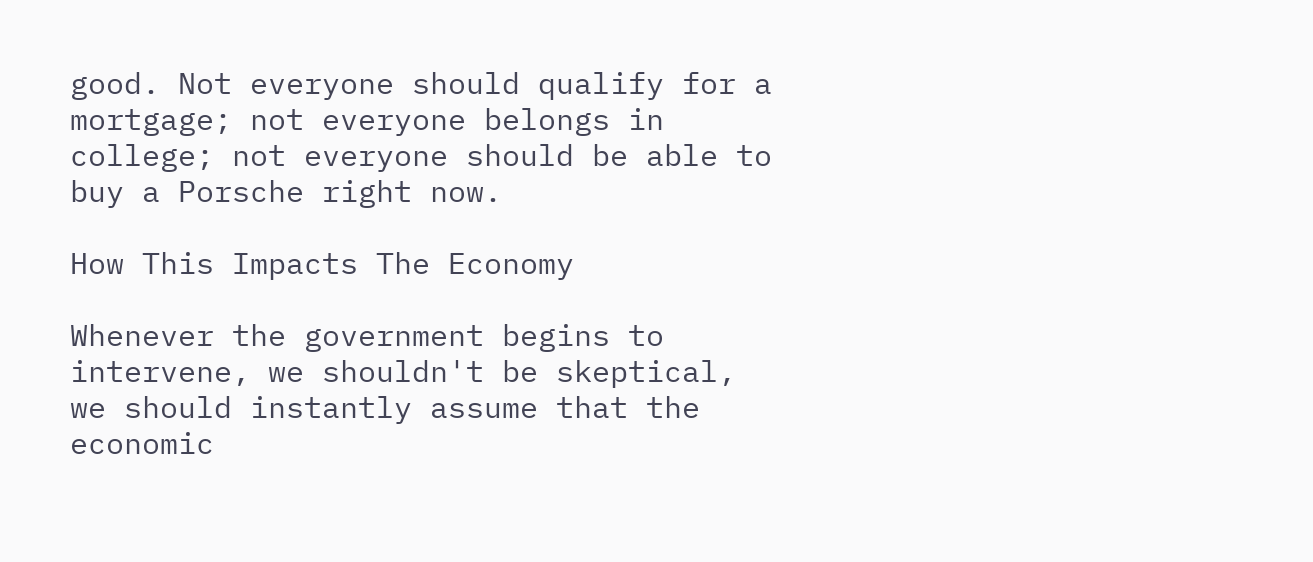good. Not everyone should qualify for a mortgage; not everyone belongs in college; not everyone should be able to buy a Porsche right now.

How This Impacts The Economy

Whenever the government begins to intervene, we shouldn't be skeptical, we should instantly assume that the economic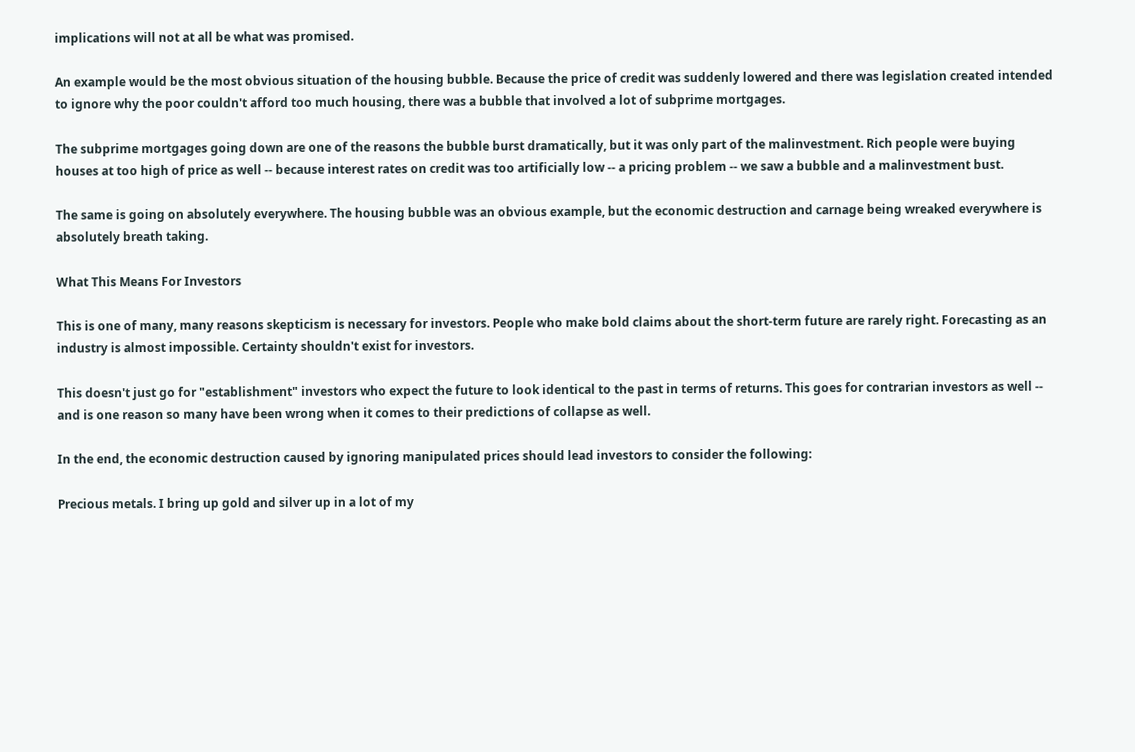implications will not at all be what was promised.

An example would be the most obvious situation of the housing bubble. Because the price of credit was suddenly lowered and there was legislation created intended to ignore why the poor couldn't afford too much housing, there was a bubble that involved a lot of subprime mortgages.

The subprime mortgages going down are one of the reasons the bubble burst dramatically, but it was only part of the malinvestment. Rich people were buying houses at too high of price as well -- because interest rates on credit was too artificially low -- a pricing problem -- we saw a bubble and a malinvestment bust.

The same is going on absolutely everywhere. The housing bubble was an obvious example, but the economic destruction and carnage being wreaked everywhere is absolutely breath taking.

What This Means For Investors

This is one of many, many reasons skepticism is necessary for investors. People who make bold claims about the short-term future are rarely right. Forecasting as an industry is almost impossible. Certainty shouldn't exist for investors.

This doesn't just go for "establishment" investors who expect the future to look identical to the past in terms of returns. This goes for contrarian investors as well -- and is one reason so many have been wrong when it comes to their predictions of collapse as well.

In the end, the economic destruction caused by ignoring manipulated prices should lead investors to consider the following:

Precious metals. I bring up gold and silver up in a lot of my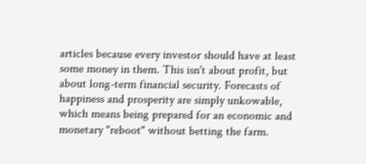articles because every investor should have at least some money in them. This isn't about profit, but about long-term financial security. Forecasts of happiness and prosperity are simply unkowable, which means being prepared for an economic and monetary "reboot" without betting the farm.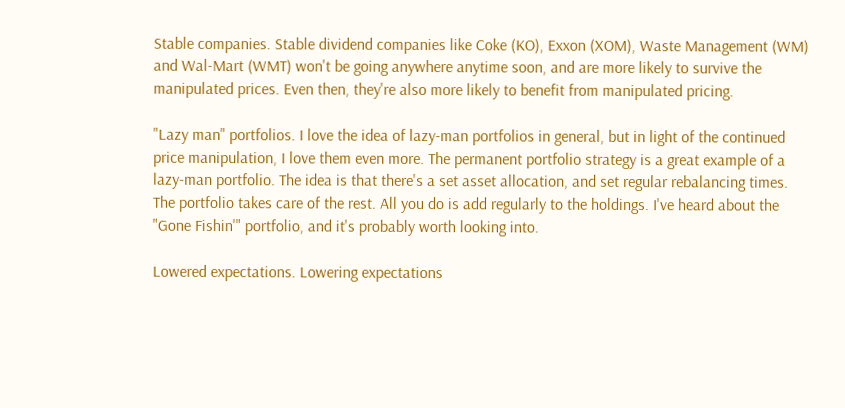Stable companies. Stable dividend companies like Coke (KO), Exxon (XOM), Waste Management (WM) and Wal-Mart (WMT) won't be going anywhere anytime soon, and are more likely to survive the manipulated prices. Even then, they're also more likely to benefit from manipulated pricing.

"Lazy man" portfolios. I love the idea of lazy-man portfolios in general, but in light of the continued price manipulation, I love them even more. The permanent portfolio strategy is a great example of a lazy-man portfolio. The idea is that there's a set asset allocation, and set regular rebalancing times. The portfolio takes care of the rest. All you do is add regularly to the holdings. I've heard about the "Gone Fishin'" portfolio, and it's probably worth looking into.

Lowered expectations. Lowering expectations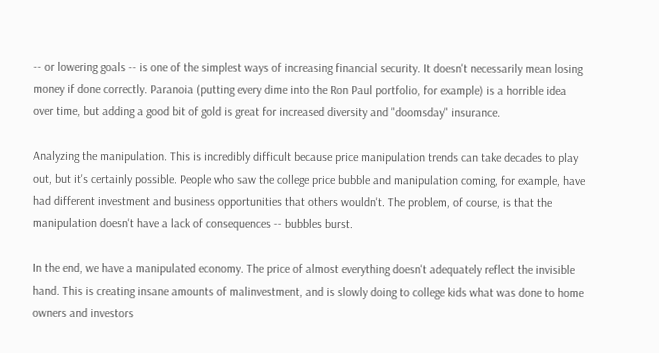-- or lowering goals -- is one of the simplest ways of increasing financial security. It doesn't necessarily mean losing money if done correctly. Paranoia (putting every dime into the Ron Paul portfolio, for example) is a horrible idea over time, but adding a good bit of gold is great for increased diversity and "doomsday" insurance.

Analyzing the manipulation. This is incredibly difficult because price manipulation trends can take decades to play out, but it's certainly possible. People who saw the college price bubble and manipulation coming, for example, have had different investment and business opportunities that others wouldn't. The problem, of course, is that the manipulation doesn't have a lack of consequences -- bubbles burst.

In the end, we have a manipulated economy. The price of almost everything doesn't adequately reflect the invisible hand. This is creating insane amounts of malinvestment, and is slowly doing to college kids what was done to home owners and investors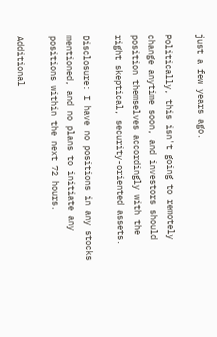just a few years ago.

Politically, this isn't going to remotely change anytime soon, and investors should position themselves accordingly with the right skeptical, security-oriented assets.

Disclosure: I have no positions in any stocks mentioned, and no plans to initiate any positions within the next 72 hours.

Additional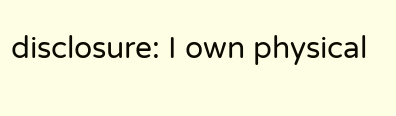disclosure: I own physical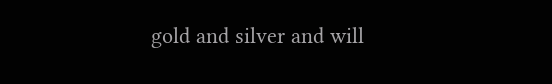gold and silver and will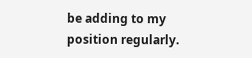be adding to my position regularly.